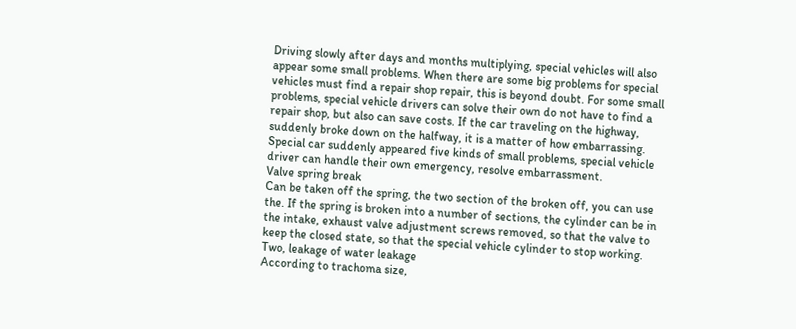Driving slowly after days and months multiplying, special vehicles will also appear some small problems. When there are some big problems for special vehicles must find a repair shop repair, this is beyond doubt. For some small problems, special vehicle drivers can solve their own do not have to find a repair shop, but also can save costs. If the car traveling on the highway, suddenly broke down on the halfway, it is a matter of how embarrassing. Special car suddenly appeared five kinds of small problems, special vehicle driver can handle their own emergency, resolve embarrassment.
Valve spring break
Can be taken off the spring, the two section of the broken off, you can use the. If the spring is broken into a number of sections, the cylinder can be in the intake, exhaust valve adjustment screws removed, so that the valve to keep the closed state, so that the special vehicle cylinder to stop working.
Two, leakage of water leakage
According to trachoma size,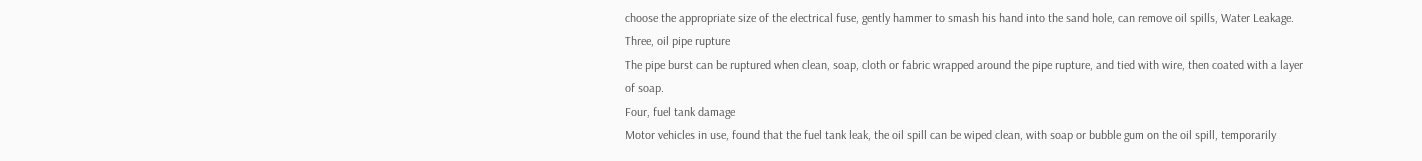choose the appropriate size of the electrical fuse, gently hammer to smash his hand into the sand hole, can remove oil spills, Water Leakage.
Three, oil pipe rupture
The pipe burst can be ruptured when clean, soap, cloth or fabric wrapped around the pipe rupture, and tied with wire, then coated with a layer of soap.
Four, fuel tank damage
Motor vehicles in use, found that the fuel tank leak, the oil spill can be wiped clean, with soap or bubble gum on the oil spill, temporarily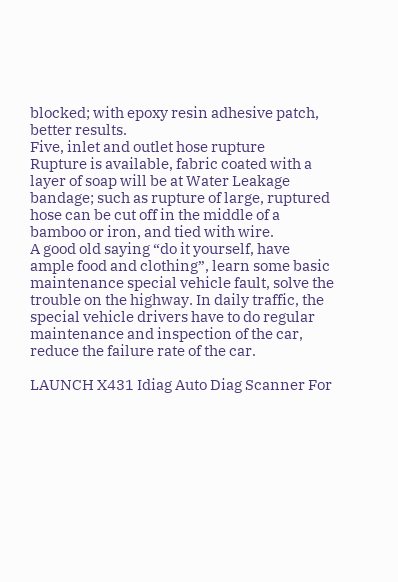blocked; with epoxy resin adhesive patch, better results.
Five, inlet and outlet hose rupture
Rupture is available, fabric coated with a layer of soap will be at Water Leakage bandage; such as rupture of large, ruptured hose can be cut off in the middle of a bamboo or iron, and tied with wire.
A good old saying “do it yourself, have ample food and clothing”, learn some basic maintenance special vehicle fault, solve the trouble on the highway. In daily traffic, the special vehicle drivers have to do regular maintenance and inspection of the car, reduce the failure rate of the car.

LAUNCH X431 Idiag Auto Diag Scanner For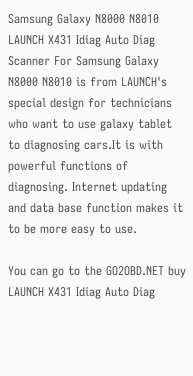Samsung Galaxy N8000 N8010
LAUNCH X431 Idiag Auto Diag Scanner For Samsung Galaxy N8000 N8010 is from LAUNCH's special design for technicians who want to use galaxy tablet to diagnosing cars.It is with powerful functions of diagnosing. Internet updating and data base function makes it to be more easy to use.

You can go to the GO2OBD.NET buy LAUNCH X431 Idiag Auto Diag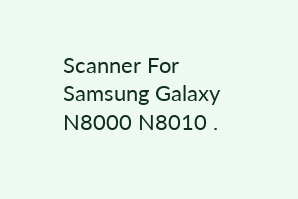Scanner For Samsung Galaxy N8000 N8010 .